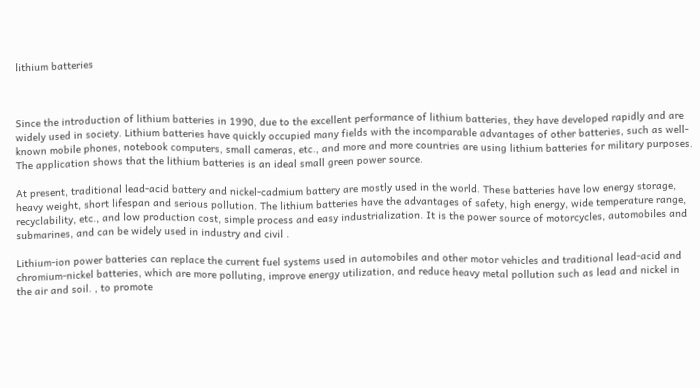lithium batteries



Since the introduction of lithium batteries in 1990, due to the excellent performance of lithium batteries, they have developed rapidly and are widely used in society. Lithium batteries have quickly occupied many fields with the incomparable advantages of other batteries, such as well-known mobile phones, notebook computers, small cameras, etc., and more and more countries are using lithium batteries for military purposes. The application shows that the lithium batteries is an ideal small green power source.

At present, traditional lead-acid battery and nickel-cadmium battery are mostly used in the world. These batteries have low energy storage, heavy weight, short lifespan and serious pollution. The lithium batteries have the advantages of safety, high energy, wide temperature range, recyclability, etc., and low production cost, simple process and easy industrialization. It is the power source of motorcycles, automobiles and submarines, and can be widely used in industry and civil .

Lithium-ion power batteries can replace the current fuel systems used in automobiles and other motor vehicles and traditional lead-acid and chromium-nickel batteries, which are more polluting, improve energy utilization, and reduce heavy metal pollution such as lead and nickel in the air and soil. , to promote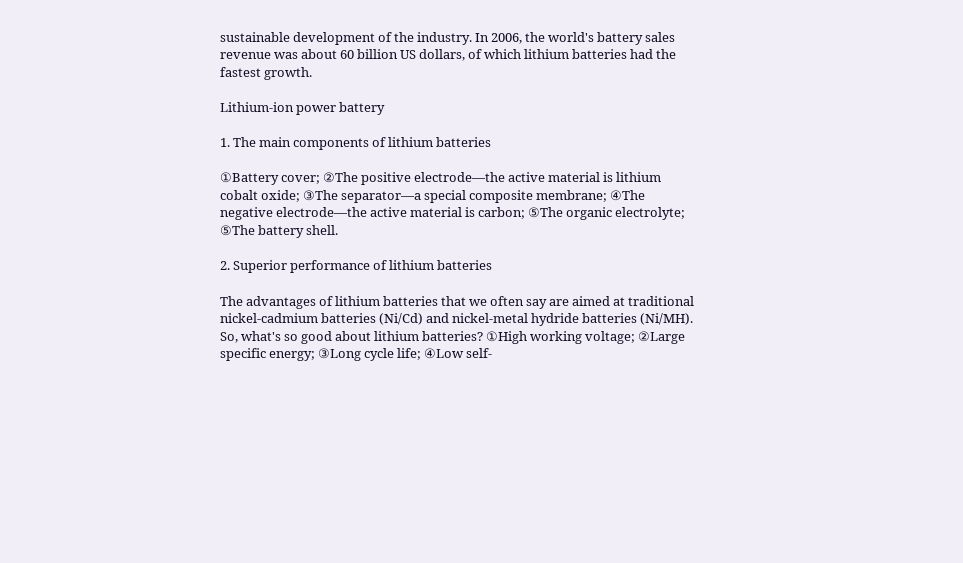sustainable development of the industry. In 2006, the world's battery sales revenue was about 60 billion US dollars, of which lithium batteries had the fastest growth.

Lithium-ion power battery

1. The main components of lithium batteries

①Battery cover; ②The positive electrode—the active material is lithium cobalt oxide; ③The separator—a special composite membrane; ④The negative electrode—the active material is carbon; ⑤The organic electrolyte; ⑤The battery shell.

2. Superior performance of lithium batteries

The advantages of lithium batteries that we often say are aimed at traditional nickel-cadmium batteries (Ni/Cd) and nickel-metal hydride batteries (Ni/MH). So, what's so good about lithium batteries? ①High working voltage; ②Large specific energy; ③Long cycle life; ④Low self-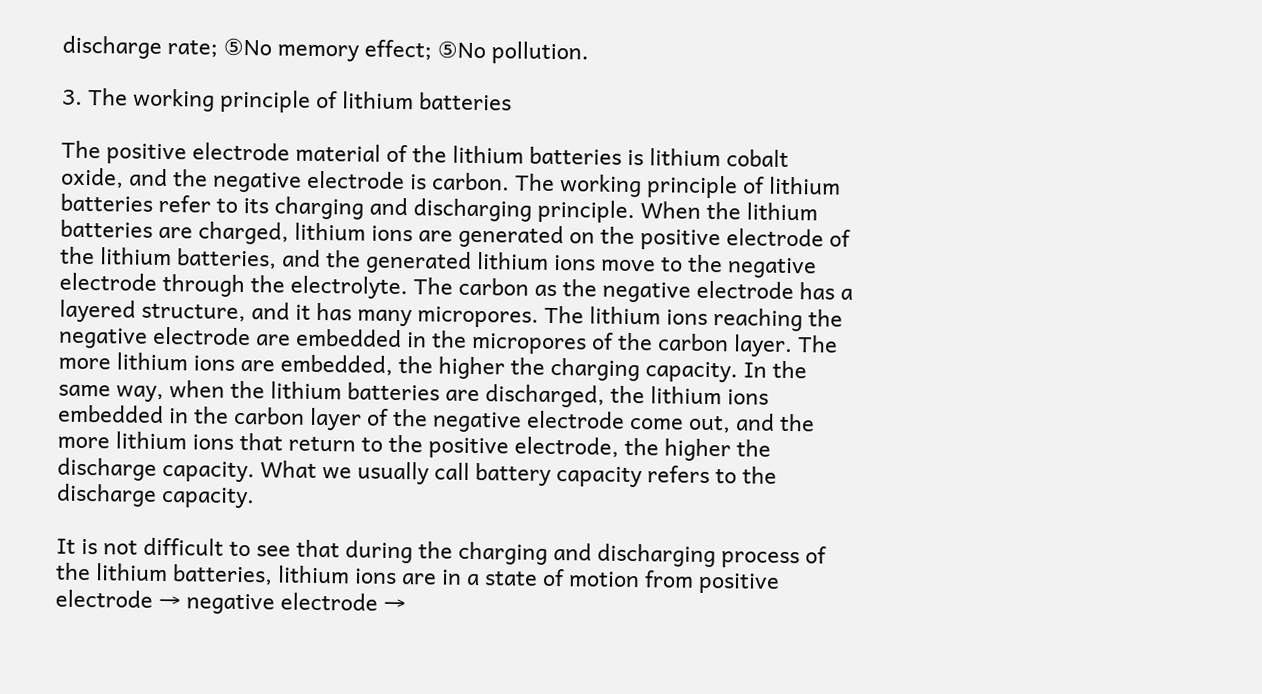discharge rate; ⑤No memory effect; ⑤No pollution.

3. The working principle of lithium batteries

The positive electrode material of the lithium batteries is lithium cobalt oxide, and the negative electrode is carbon. The working principle of lithium batteries refer to its charging and discharging principle. When the lithium batteries are charged, lithium ions are generated on the positive electrode of the lithium batteries, and the generated lithium ions move to the negative electrode through the electrolyte. The carbon as the negative electrode has a layered structure, and it has many micropores. The lithium ions reaching the negative electrode are embedded in the micropores of the carbon layer. The more lithium ions are embedded, the higher the charging capacity. In the same way, when the lithium batteries are discharged, the lithium ions embedded in the carbon layer of the negative electrode come out, and the more lithium ions that return to the positive electrode, the higher the discharge capacity. What we usually call battery capacity refers to the discharge capacity.

It is not difficult to see that during the charging and discharging process of the lithium batteries, lithium ions are in a state of motion from positive electrode → negative electrode →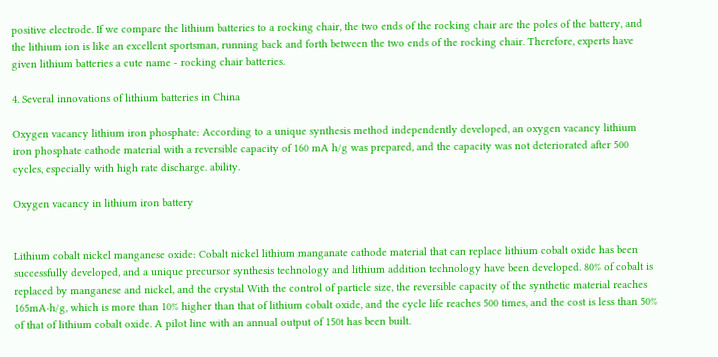positive electrode. If we compare the lithium batteries to a rocking chair, the two ends of the rocking chair are the poles of the battery, and the lithium ion is like an excellent sportsman, running back and forth between the two ends of the rocking chair. Therefore, experts have given lithium batteries a cute name - rocking chair batteries.

4. Several innovations of lithium batteries in China

Oxygen vacancy lithium iron phosphate: According to a unique synthesis method independently developed, an oxygen vacancy lithium iron phosphate cathode material with a reversible capacity of 160 mA h/g was prepared, and the capacity was not deteriorated after 500 cycles, especially with high rate discharge. ability.

Oxygen vacancy in lithium iron battery


Lithium cobalt nickel manganese oxide: Cobalt nickel lithium manganate cathode material that can replace lithium cobalt oxide has been successfully developed, and a unique precursor synthesis technology and lithium addition technology have been developed. 80% of cobalt is replaced by manganese and nickel, and the crystal With the control of particle size, the reversible capacity of the synthetic material reaches 165mA·h/g, which is more than 10% higher than that of lithium cobalt oxide, and the cycle life reaches 500 times, and the cost is less than 50% of that of lithium cobalt oxide. A pilot line with an annual output of 150t has been built.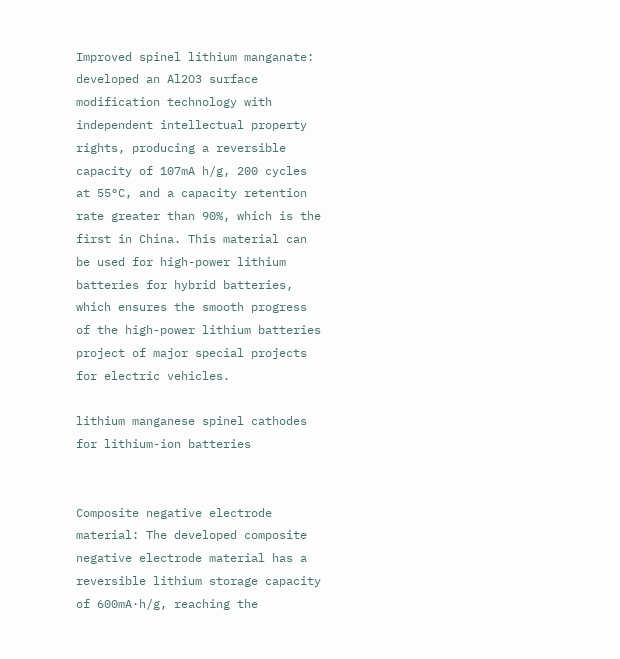Improved spinel lithium manganate: developed an Al2O3 surface modification technology with independent intellectual property rights, producing a reversible capacity of 107mA h/g, 200 cycles at 55°C, and a capacity retention rate greater than 90%, which is the first in China. This material can be used for high-power lithium batteries for hybrid batteries, which ensures the smooth progress of the high-power lithium batteries project of major special projects for electric vehicles.

lithium manganese spinel cathodes for lithium-ion batteries


Composite negative electrode material: The developed composite negative electrode material has a reversible lithium storage capacity of 600mA·h/g, reaching the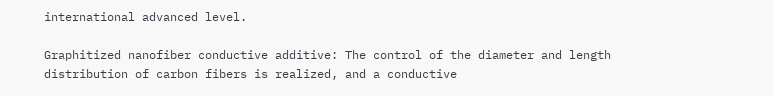international advanced level.

Graphitized nanofiber conductive additive: The control of the diameter and length distribution of carbon fibers is realized, and a conductive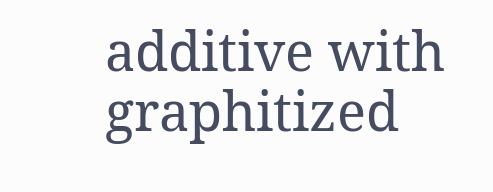additive with graphitized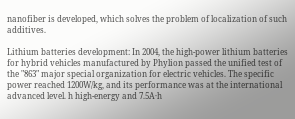nanofiber is developed, which solves the problem of localization of such additives.

Lithium batteries development: In 2004, the high-power lithium batteries for hybrid vehicles manufactured by Phylion passed the unified test of the "863" major special organization for electric vehicles. The specific power reached 1200W/kg, and its performance was at the international advanced level. h high-energy and 7.5A·h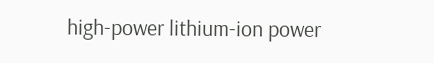high-power lithium-ion power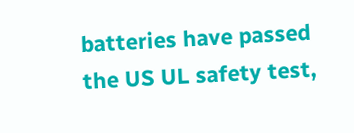batteries have passed the US UL safety test,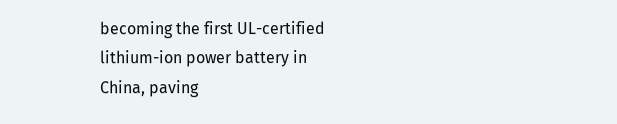becoming the first UL-certified lithium-ion power battery in China, paving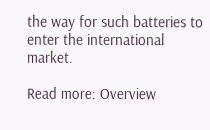the way for such batteries to enter the international market.

Read more: Overview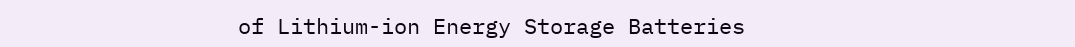of Lithium-ion Energy Storage Batteries